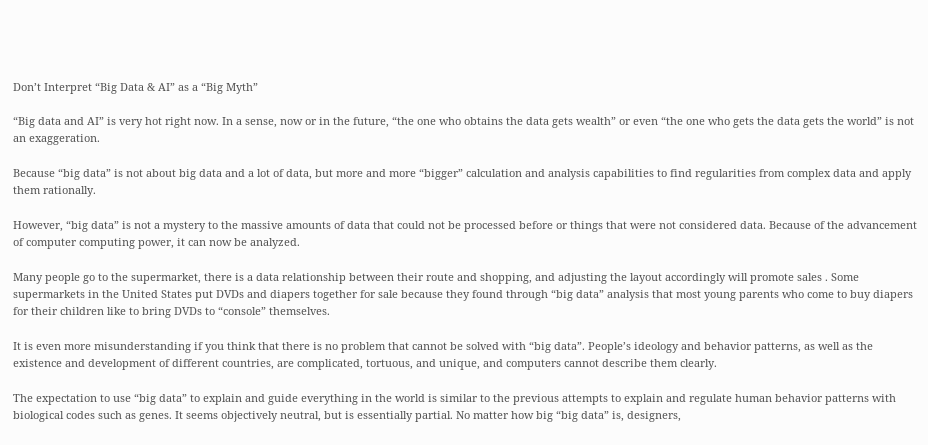Don’t Interpret “Big Data & AI” as a “Big Myth”

“Big data and AI” is very hot right now. In a sense, now or in the future, “the one who obtains the data gets wealth” or even “the one who gets the data gets the world” is not an exaggeration.

Because “big data” is not about big data and a lot of data, but more and more “bigger” calculation and analysis capabilities to find regularities from complex data and apply them rationally.

However, “big data” is not a mystery to the massive amounts of data that could not be processed before or things that were not considered data. Because of the advancement of computer computing power, it can now be analyzed.

Many people go to the supermarket, there is a data relationship between their route and shopping, and adjusting the layout accordingly will promote sales . Some supermarkets in the United States put DVDs and diapers together for sale because they found through “big data” analysis that most young parents who come to buy diapers for their children like to bring DVDs to “console” themselves.

It is even more misunderstanding if you think that there is no problem that cannot be solved with “big data”. People’s ideology and behavior patterns, as well as the existence and development of different countries, are complicated, tortuous, and unique, and computers cannot describe them clearly.

The expectation to use “big data” to explain and guide everything in the world is similar to the previous attempts to explain and regulate human behavior patterns with biological codes such as genes. It seems objectively neutral, but is essentially partial. No matter how big “big data” is, designers,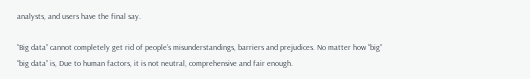analysts, and users have the final say.

“Big data” cannot completely get rid of people’s misunderstandings, barriers and prejudices. No matter how “big” “big data” is, Due to human factors, it is not neutral, comprehensive and fair enough.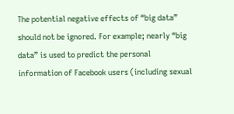The potential negative effects of “big data” should not be ignored. For example; nearly “big data” is used to predict the personal information of Facebook users (including sexual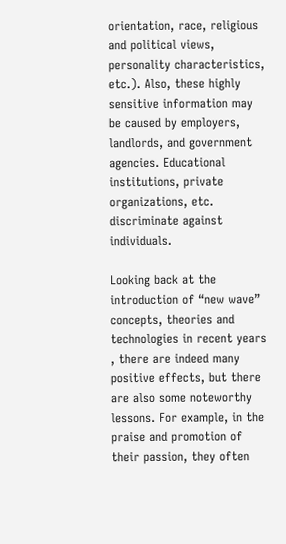orientation, race, religious and political views, personality characteristics, etc.). Also, these highly sensitive information may be caused by employers, landlords, and government agencies. Educational institutions, private organizations, etc. discriminate against individuals.

Looking back at the introduction of “new wave” concepts, theories and technologies in recent years , there are indeed many positive effects, but there are also some noteworthy lessons. For example, in the praise and promotion of their passion, they often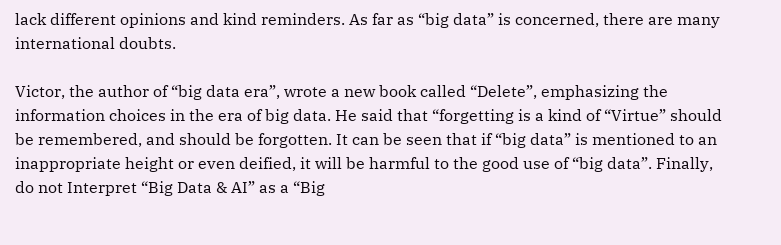lack different opinions and kind reminders. As far as “big data” is concerned, there are many international doubts.

Victor, the author of “big data era”, wrote a new book called “Delete”, emphasizing the information choices in the era of big data. He said that “forgetting is a kind of “Virtue” should be remembered, and should be forgotten. It can be seen that if “big data” is mentioned to an inappropriate height or even deified, it will be harmful to the good use of “big data”. Finally, do not Interpret “Big Data & AI” as a “Big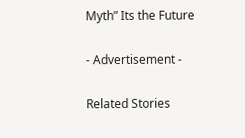Myth” Its the Future

- Advertisement -

Related Stories